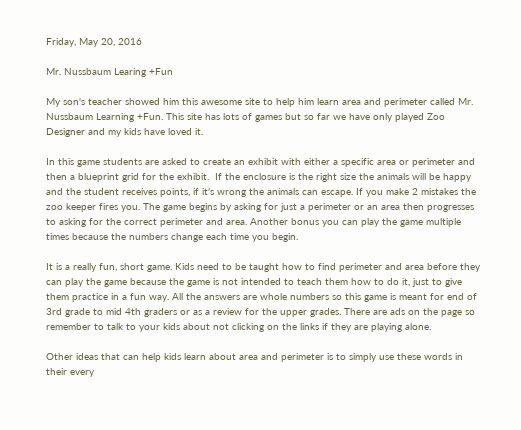Friday, May 20, 2016

Mr. Nussbaum Learing +Fun

My son's teacher showed him this awesome site to help him learn area and perimeter called Mr. Nussbaum Learning +Fun. This site has lots of games but so far we have only played Zoo Designer and my kids have loved it.

In this game students are asked to create an exhibit with either a specific area or perimeter and then a blueprint grid for the exhibit.  If the enclosure is the right size the animals will be happy and the student receives points, if it's wrong the animals can escape. If you make 2 mistakes the zoo keeper fires you. The game begins by asking for just a perimeter or an area then progresses to asking for the correct perimeter and area. Another bonus you can play the game multiple times because the numbers change each time you begin.

It is a really fun, short game. Kids need to be taught how to find perimeter and area before they can play the game because the game is not intended to teach them how to do it, just to give them practice in a fun way. All the answers are whole numbers so this game is meant for end of 3rd grade to mid 4th graders or as a review for the upper grades. There are ads on the page so remember to talk to your kids about not clicking on the links if they are playing alone.

Other ideas that can help kids learn about area and perimeter is to simply use these words in their every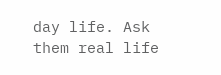day life. Ask them real life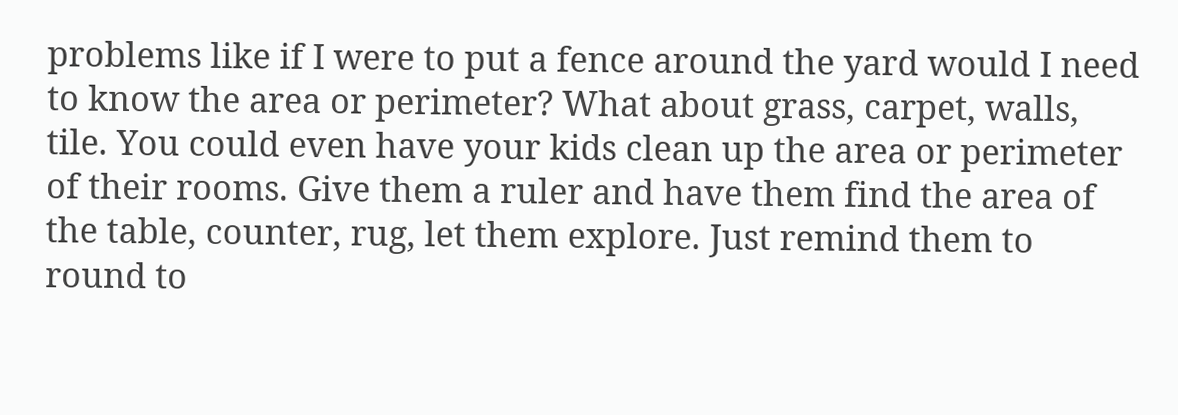problems like if I were to put a fence around the yard would I need to know the area or perimeter? What about grass, carpet, walls, tile. You could even have your kids clean up the area or perimeter of their rooms. Give them a ruler and have them find the area of the table, counter, rug, let them explore. Just remind them to round to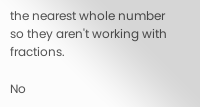the nearest whole number so they aren't working with fractions.

No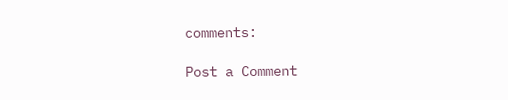comments:

Post a Comment